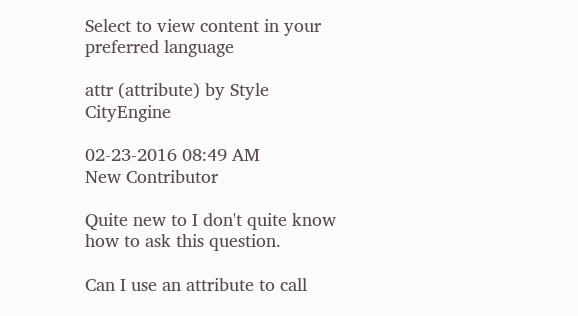Select to view content in your preferred language

attr (attribute) by Style CityEngine

02-23-2016 08:49 AM
New Contributor

Quite new to I don't quite know how to ask this question.

Can I use an attribute to call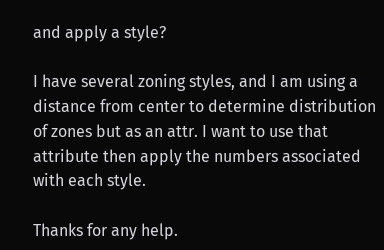and apply a style?

I have several zoning styles, and I am using a distance from center to determine distribution of zones but as an attr. I want to use that attribute then apply the numbers associated with each style.

Thanks for any help.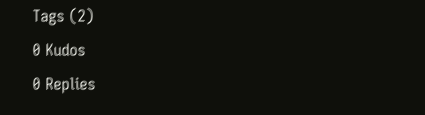Tags (2)
0 Kudos
0 Replies